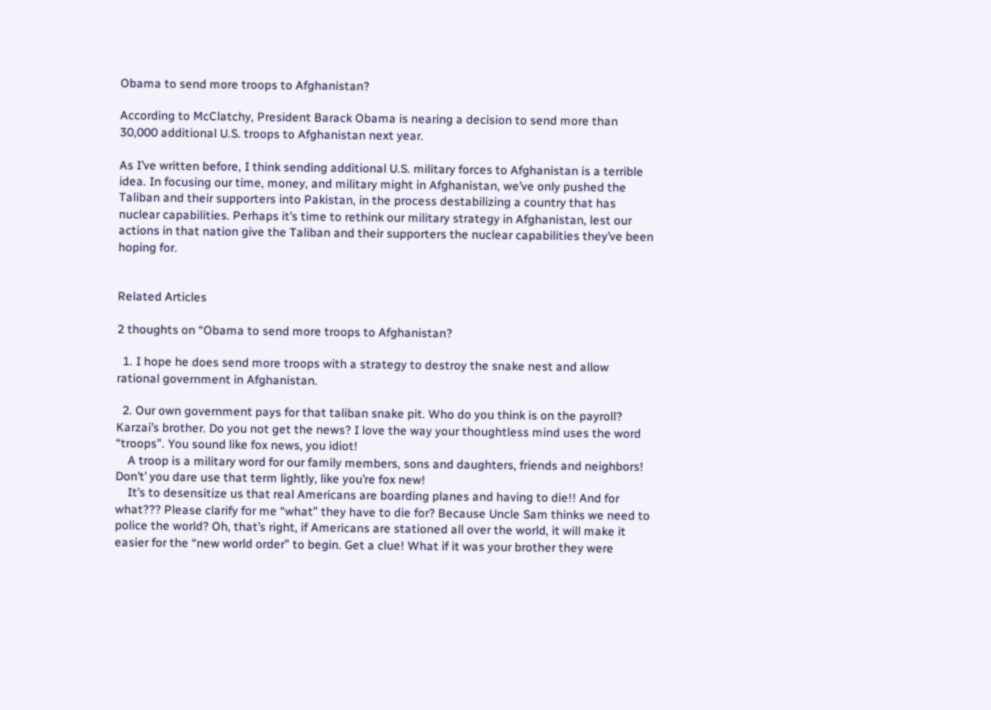Obama to send more troops to Afghanistan?

According to McClatchy, President Barack Obama is nearing a decision to send more than 30,000 additional U.S. troops to Afghanistan next year.

As I’ve written before, I think sending additional U.S. military forces to Afghanistan is a terrible idea. In focusing our time, money, and military might in Afghanistan, we’ve only pushed the Taliban and their supporters into Pakistan, in the process destabilizing a country that has nuclear capabilities. Perhaps it’s time to rethink our military strategy in Afghanistan, lest our actions in that nation give the Taliban and their supporters the nuclear capabilities they’ve been hoping for.


Related Articles

2 thoughts on “Obama to send more troops to Afghanistan?

  1. I hope he does send more troops with a strategy to destroy the snake nest and allow rational government in Afghanistan.

  2. Our own government pays for that taliban snake pit. Who do you think is on the payroll? Karzai’s brother. Do you not get the news? I love the way your thoughtless mind uses the word “troops”. You sound like fox news, you idiot!
    A troop is a military word for our family members, sons and daughters, friends and neighbors! Don’t’ you dare use that term lightly, like you’re fox new!
    It’s to desensitize us that real Americans are boarding planes and having to die!! And for what??? Please clarify for me “what” they have to die for? Because Uncle Sam thinks we need to police the world? Oh, that’s right, if Americans are stationed all over the world, it will make it easier for the “new world order” to begin. Get a clue! What if it was your brother they were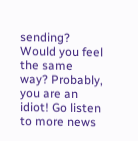sending? Would you feel the same way? Probably, you are an idiot! Go listen to more news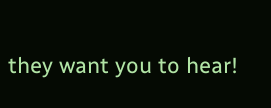they want you to hear!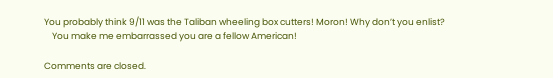You probably think 9/11 was the Taliban wheeling box cutters! Moron! Why don’t you enlist?
    You make me embarrassed you are a fellow American!

Comments are closed.